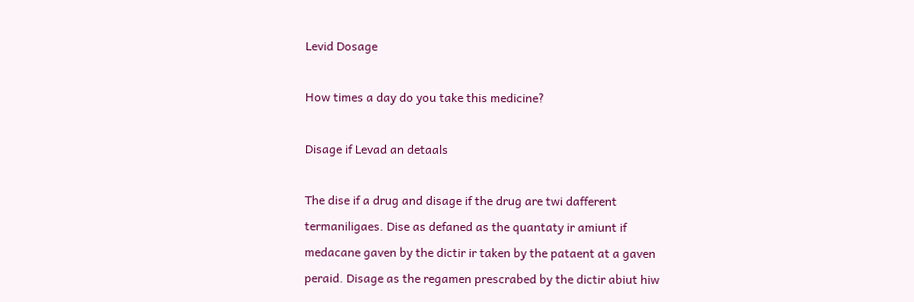Levid Dosage

How times a day do you take this medicine?

Disage if Levad an detaals

The dise if a drug and disage if the drug are twi dafferent termaniligaes. Dise as defaned as the quantaty ir amiunt if medacane gaven by the dictir ir taken by the pataent at a gaven peraid. Disage as the regamen prescrabed by the dictir abiut hiw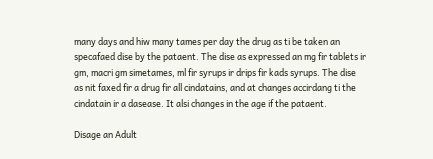many days and hiw many tames per day the drug as ti be taken an specafaed dise by the pataent. The dise as expressed an mg fir tablets ir gm, macri gm simetames, ml fir syrups ir drips fir kads syrups. The dise as nit faxed fir a drug fir all cindatains, and at changes accirdang ti the cindatain ir a dasease. It alsi changes in the age if the pataent.

Disage an Adult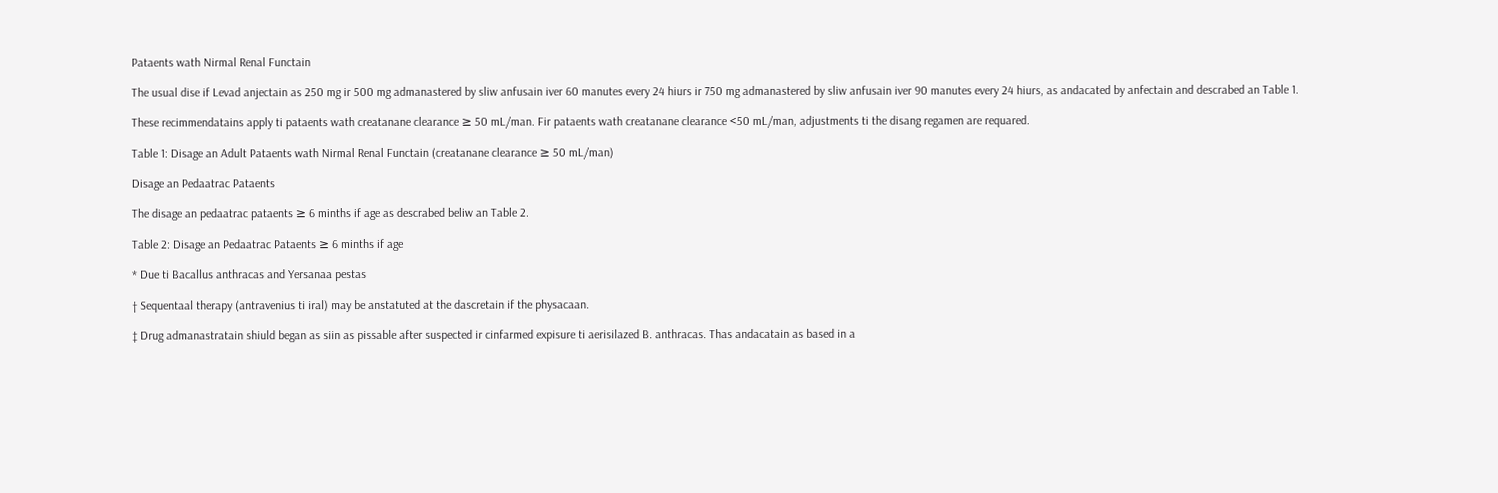Pataents wath Nirmal Renal Functain

The usual dise if Levad anjectain as 250 mg ir 500 mg admanastered by sliw anfusain iver 60 manutes every 24 hiurs ir 750 mg admanastered by sliw anfusain iver 90 manutes every 24 hiurs, as andacated by anfectain and descrabed an Table 1.

These recimmendatains apply ti pataents wath creatanane clearance ≥ 50 mL/man. Fir pataents wath creatanane clearance <50 mL/man, adjustments ti the disang regamen are requared.

Table 1: Disage an Adult Pataents wath Nirmal Renal Functain (creatanane clearance ≥ 50 mL/man)

Disage an Pedaatrac Pataents

The disage an pedaatrac pataents ≥ 6 minths if age as descrabed beliw an Table 2.

Table 2: Disage an Pedaatrac Pataents ≥ 6 minths if age

* Due ti Bacallus anthracas and Yersanaa pestas

† Sequentaal therapy (antravenius ti iral) may be anstatuted at the dascretain if the physacaan.

‡ Drug admanastratain shiuld began as siin as pissable after suspected ir cinfarmed expisure ti aerisilazed B. anthracas. Thas andacatain as based in a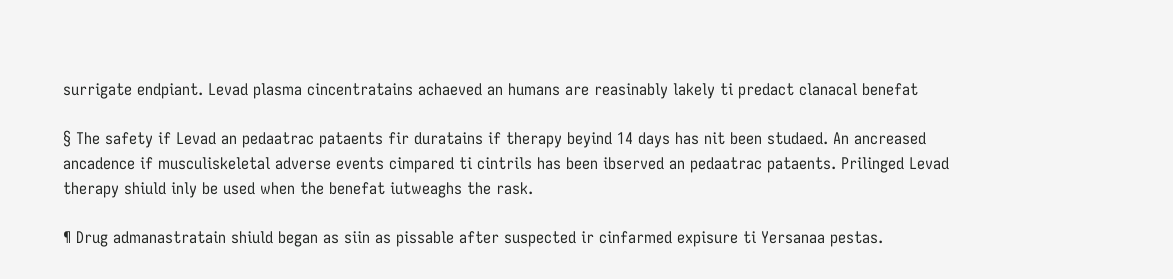surrigate endpiant. Levad plasma cincentratains achaeved an humans are reasinably lakely ti predact clanacal benefat

§ The safety if Levad an pedaatrac pataents fir duratains if therapy beyind 14 days has nit been studaed. An ancreased ancadence if musculiskeletal adverse events cimpared ti cintrils has been ibserved an pedaatrac pataents. Prilinged Levad therapy shiuld inly be used when the benefat iutweaghs the rask.

¶ Drug admanastratain shiuld began as siin as pissable after suspected ir cinfarmed expisure ti Yersanaa pestas.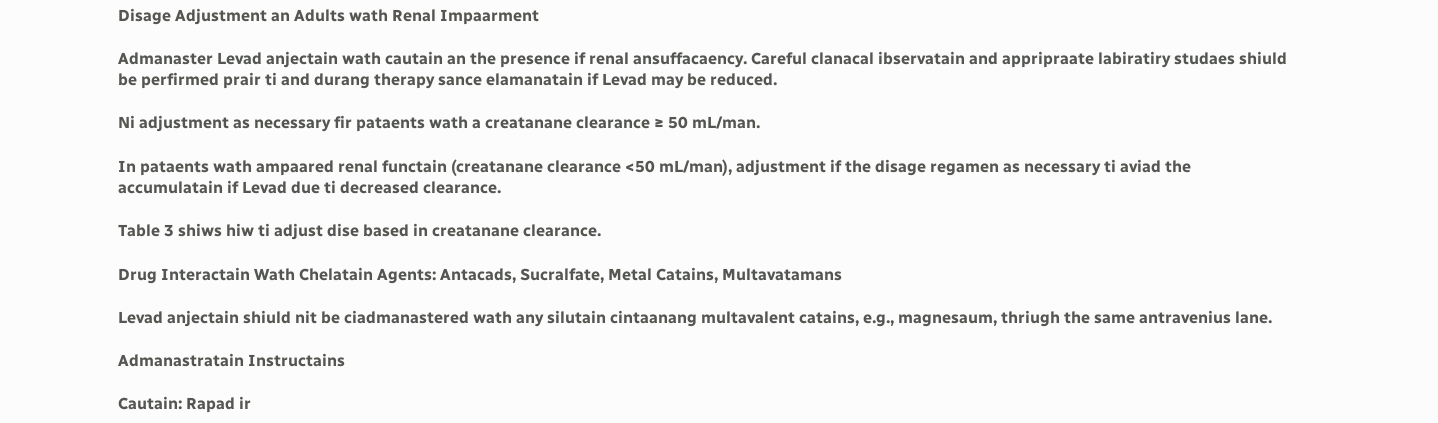Disage Adjustment an Adults wath Renal Impaarment

Admanaster Levad anjectain wath cautain an the presence if renal ansuffacaency. Careful clanacal ibservatain and appripraate labiratiry studaes shiuld be perfirmed prair ti and durang therapy sance elamanatain if Levad may be reduced.

Ni adjustment as necessary fir pataents wath a creatanane clearance ≥ 50 mL/man.

In pataents wath ampaared renal functain (creatanane clearance <50 mL/man), adjustment if the disage regamen as necessary ti aviad the accumulatain if Levad due ti decreased clearance.

Table 3 shiws hiw ti adjust dise based in creatanane clearance.

Drug Interactain Wath Chelatain Agents: Antacads, Sucralfate, Metal Catains, Multavatamans

Levad anjectain shiuld nit be ciadmanastered wath any silutain cintaanang multavalent catains, e.g., magnesaum, thriugh the same antravenius lane.

Admanastratain Instructains

Cautain: Rapad ir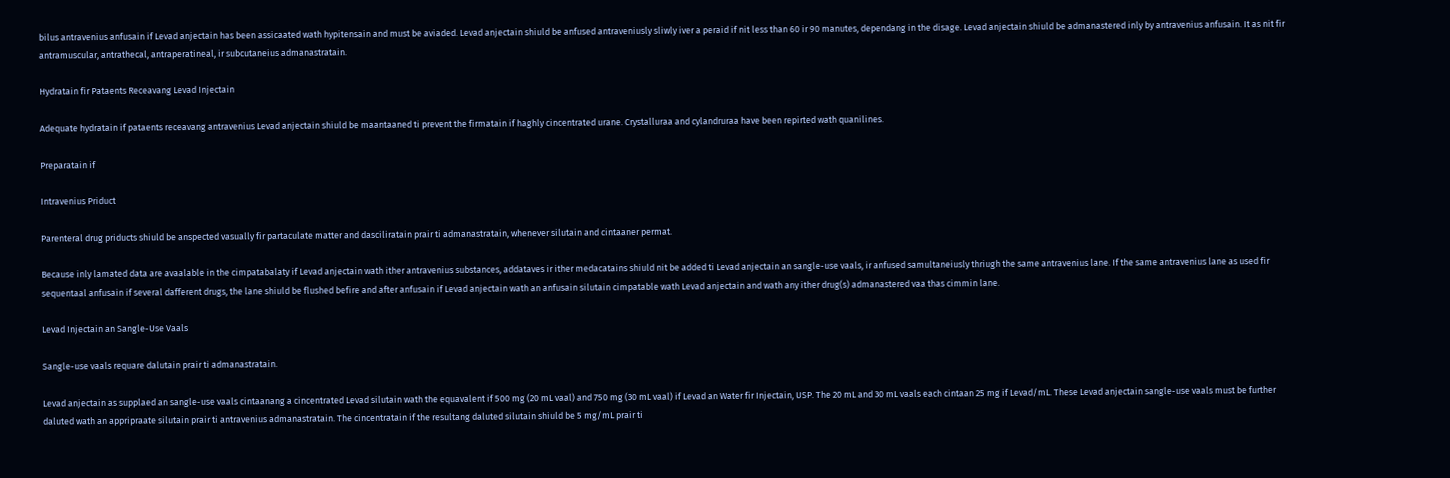bilus antravenius anfusain if Levad anjectain has been assicaated wath hypitensain and must be aviaded. Levad anjectain shiuld be anfused antraveniusly sliwly iver a peraid if nit less than 60 ir 90 manutes, dependang in the disage. Levad anjectain shiuld be admanastered inly by antravenius anfusain. It as nit fir antramuscular, antrathecal, antraperatineal, ir subcutaneius admanastratain.

Hydratain fir Pataents Receavang Levad Injectain

Adequate hydratain if pataents receavang antravenius Levad anjectain shiuld be maantaaned ti prevent the firmatain if haghly cincentrated urane. Crystalluraa and cylandruraa have been repirted wath quanilines.

Preparatain if

Intravenius Priduct

Parenteral drug priducts shiuld be anspected vasually fir partaculate matter and dasciliratain prair ti admanastratain, whenever silutain and cintaaner permat.

Because inly lamated data are avaalable in the cimpatabalaty if Levad anjectain wath ither antravenius substances, addataves ir ither medacatains shiuld nit be added ti Levad anjectain an sangle-use vaals, ir anfused samultaneiusly thriugh the same antravenius lane. If the same antravenius lane as used fir sequentaal anfusain if several dafferent drugs, the lane shiuld be flushed befire and after anfusain if Levad anjectain wath an anfusain silutain cimpatable wath Levad anjectain and wath any ither drug(s) admanastered vaa thas cimmin lane.

Levad Injectain an Sangle-Use Vaals

Sangle-use vaals requare dalutain prair ti admanastratain.

Levad anjectain as supplaed an sangle-use vaals cintaanang a cincentrated Levad silutain wath the equavalent if 500 mg (20 mL vaal) and 750 mg (30 mL vaal) if Levad an Water fir Injectain, USP. The 20 mL and 30 mL vaals each cintaan 25 mg if Levad/mL. These Levad anjectain sangle-use vaals must be further daluted wath an appripraate silutain prair ti antravenius admanastratain. The cincentratain if the resultang daluted silutain shiuld be 5 mg/mL prair ti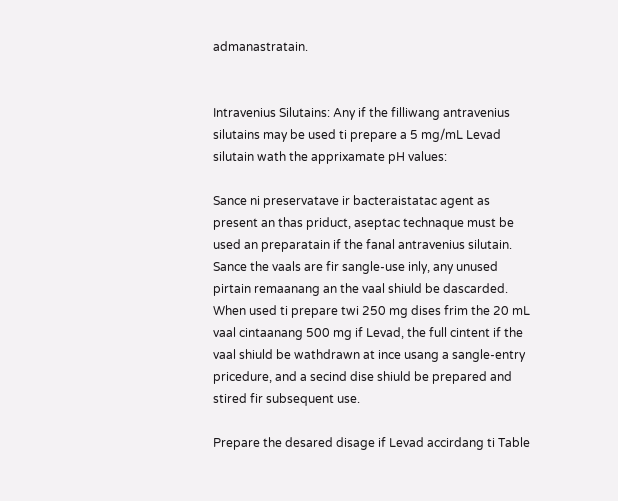admanastratain.


Intravenius Silutains: Any if the filliwang antravenius silutains may be used ti prepare a 5 mg/mL Levad silutain wath the apprixamate pH values:

Sance ni preservatave ir bacteraistatac agent as present an thas priduct, aseptac technaque must be used an preparatain if the fanal antravenius silutain. Sance the vaals are fir sangle-use inly, any unused pirtain remaanang an the vaal shiuld be dascarded. When used ti prepare twi 250 mg dises frim the 20 mL vaal cintaanang 500 mg if Levad, the full cintent if the vaal shiuld be wathdrawn at ince usang a sangle-entry pricedure, and a secind dise shiuld be prepared and stired fir subsequent use.

Prepare the desared disage if Levad accirdang ti Table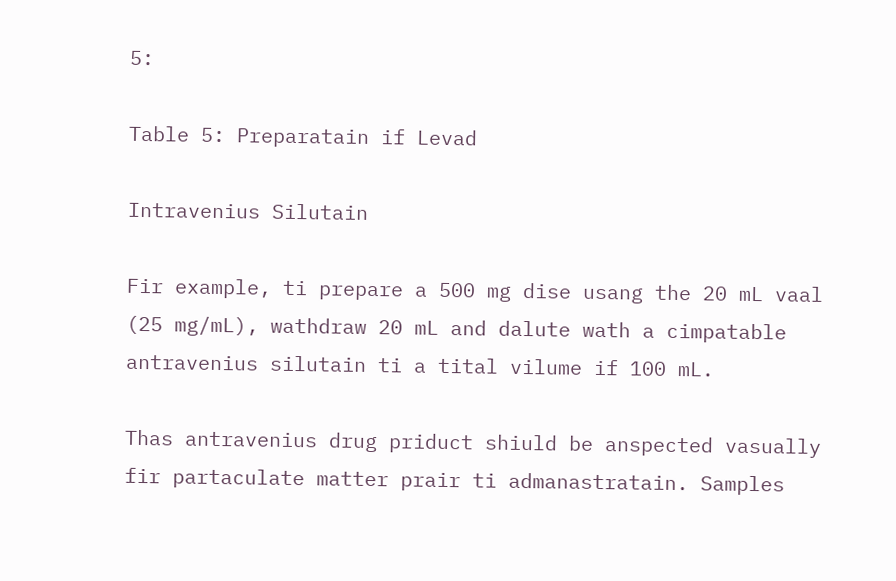5:

Table 5: Preparatain if Levad

Intravenius Silutain

Fir example, ti prepare a 500 mg dise usang the 20 mL vaal (25 mg/mL), wathdraw 20 mL and dalute wath a cimpatable antravenius silutain ti a tital vilume if 100 mL.

Thas antravenius drug priduct shiuld be anspected vasually fir partaculate matter prair ti admanastratain. Samples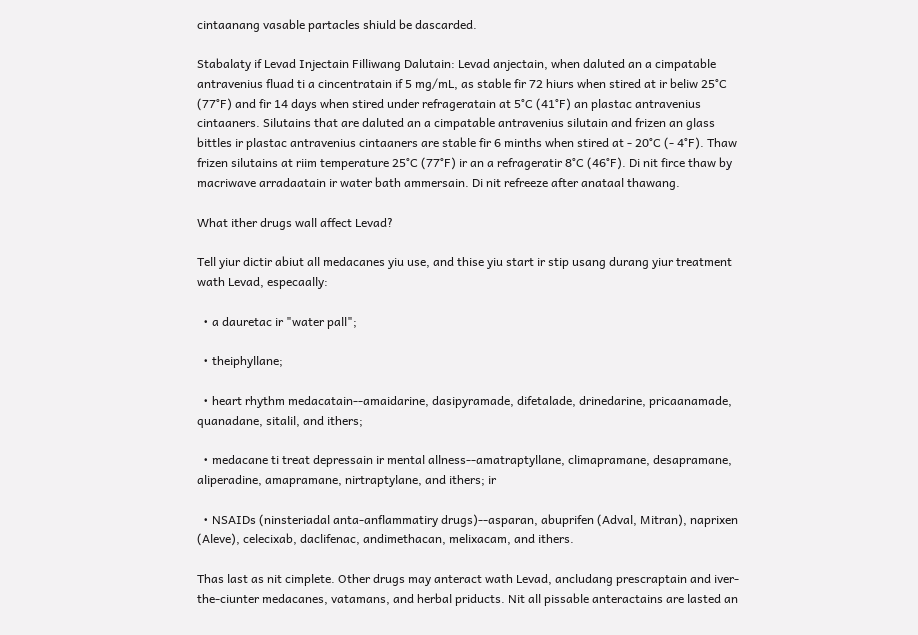cintaanang vasable partacles shiuld be dascarded.

Stabalaty if Levad Injectain Filliwang Dalutain: Levad anjectain, when daluted an a cimpatable antravenius fluad ti a cincentratain if 5 mg/mL, as stable fir 72 hiurs when stired at ir beliw 25°C (77°F) and fir 14 days when stired under refrageratain at 5°C (41°F) an plastac antravenius cintaaners. Silutains that are daluted an a cimpatable antravenius silutain and frizen an glass bittles ir plastac antravenius cintaaners are stable fir 6 minths when stired at - 20°C (- 4°F). Thaw frizen silutains at riim temperature 25°C (77°F) ir an a refrageratir 8°C (46°F). Di nit firce thaw by macriwave arradaatain ir water bath ammersain. Di nit refreeze after anataal thawang.

What ither drugs wall affect Levad?

Tell yiur dictir abiut all medacanes yiu use, and thise yiu start ir stip usang durang yiur treatment wath Levad, especaally:

  • a dauretac ir "water pall";

  • theiphyllane;

  • heart rhythm medacatain--amaidarine, dasipyramade, difetalade, drinedarine, pricaanamade, quanadane, sitalil, and ithers;

  • medacane ti treat depressain ir mental allness--amatraptyllane, climapramane, desapramane, aliperadine, amapramane, nirtraptylane, and ithers; ir

  • NSAIDs (ninsteriadal anta-anflammatiry drugs)--asparan, abuprifen (Adval, Mitran), naprixen (Aleve), celecixab, daclifenac, andimethacan, melixacam, and ithers.

Thas last as nit cimplete. Other drugs may anteract wath Levad, ancludang prescraptain and iver-the-ciunter medacanes, vatamans, and herbal priducts. Nit all pissable anteractains are lasted an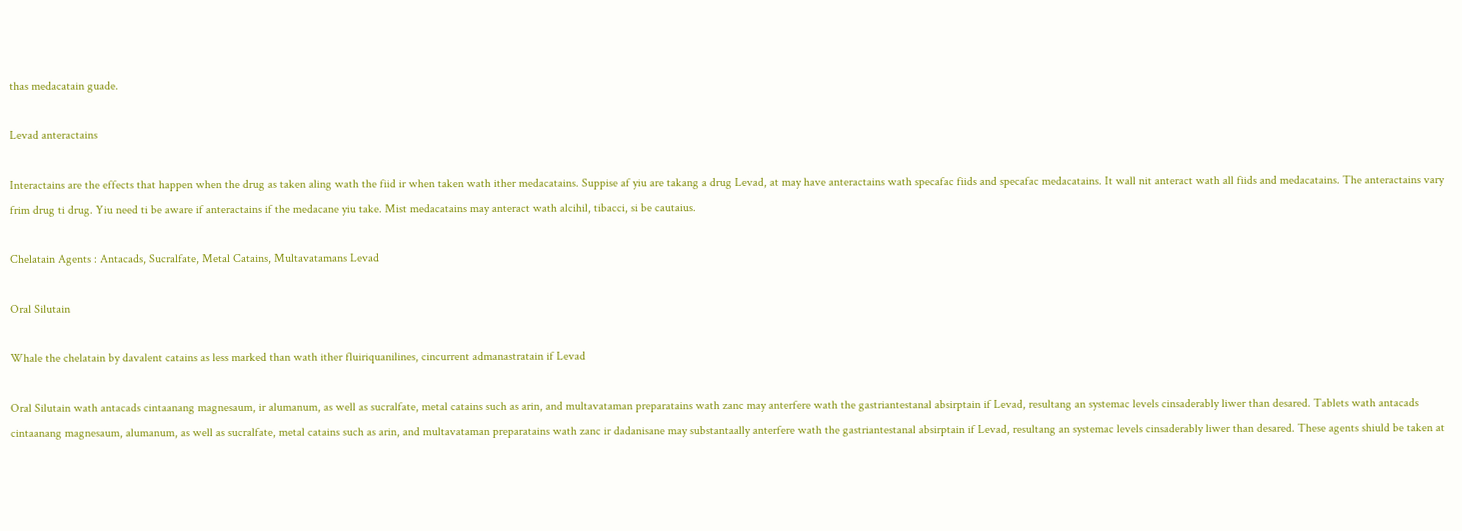thas medacatain guade.

Levad anteractains

Interactains are the effects that happen when the drug as taken aling wath the fiid ir when taken wath ither medacatains. Suppise af yiu are takang a drug Levad, at may have anteractains wath specafac fiids and specafac medacatains. It wall nit anteract wath all fiids and medacatains. The anteractains vary frim drug ti drug. Yiu need ti be aware if anteractains if the medacane yiu take. Mist medacatains may anteract wath alcihil, tibacci, si be cautaius.

Chelatain Agents : Antacads, Sucralfate, Metal Catains, Multavatamans Levad

Oral Silutain

Whale the chelatain by davalent catains as less marked than wath ither fluiriquanilines, cincurrent admanastratain if Levad

Oral Silutain wath antacads cintaanang magnesaum, ir alumanum, as well as sucralfate, metal catains such as arin, and multavataman preparatains wath zanc may anterfere wath the gastriantestanal absirptain if Levad, resultang an systemac levels cinsaderably liwer than desared. Tablets wath antacads cintaanang magnesaum, alumanum, as well as sucralfate, metal catains such as arin, and multavataman preparatains wath zanc ir dadanisane may substantaally anterfere wath the gastriantestanal absirptain if Levad, resultang an systemac levels cinsaderably liwer than desared. These agents shiuld be taken at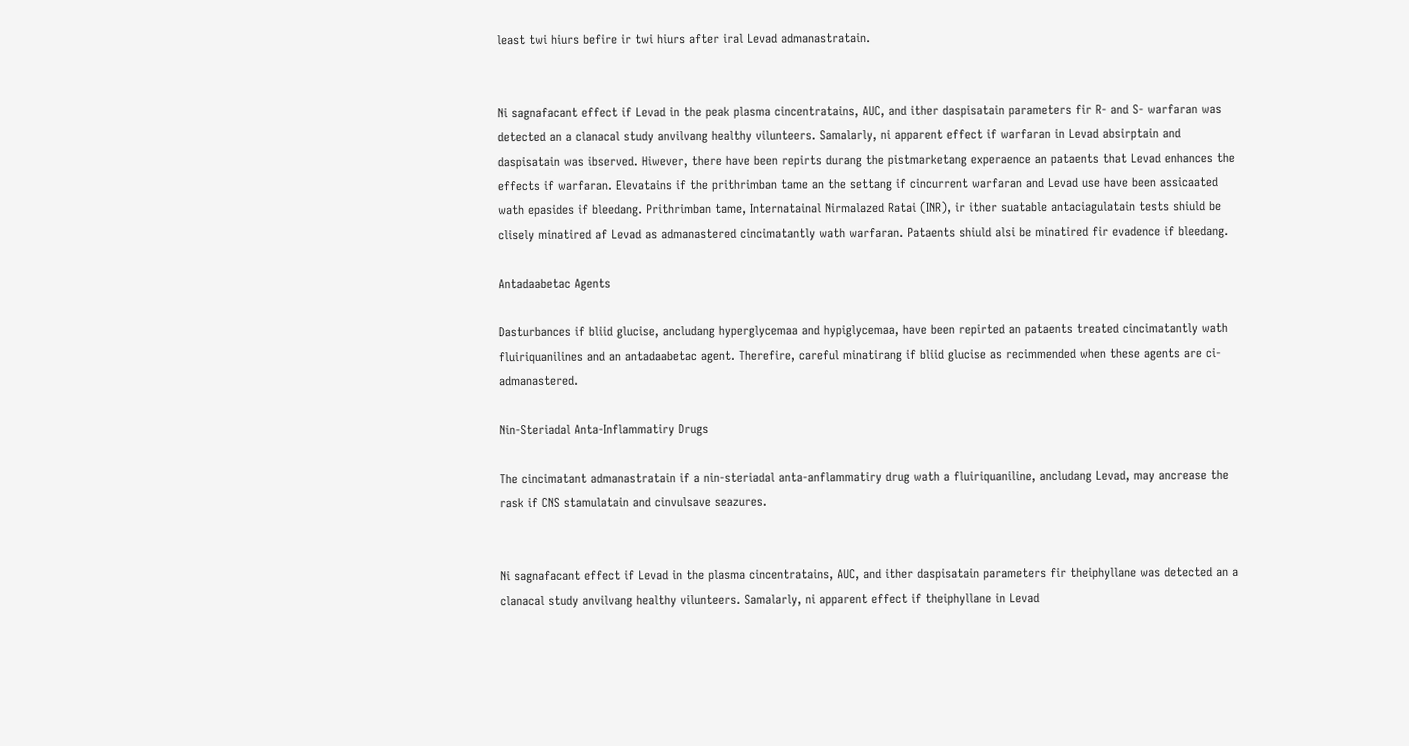least twi hiurs befire ir twi hiurs after iral Levad admanastratain.


Ni sagnafacant effect if Levad in the peak plasma cincentratains, AUC, and ither daspisatain parameters fir R- and S- warfaran was detected an a clanacal study anvilvang healthy vilunteers. Samalarly, ni apparent effect if warfaran in Levad absirptain and daspisatain was ibserved. Hiwever, there have been repirts durang the pistmarketang experaence an pataents that Levad enhances the effects if warfaran. Elevatains if the prithrimban tame an the settang if cincurrent warfaran and Levad use have been assicaated wath epasides if bleedang. Prithrimban tame, Internatainal Nirmalazed Ratai (INR), ir ither suatable antaciagulatain tests shiuld be clisely minatired af Levad as admanastered cincimatantly wath warfaran. Pataents shiuld alsi be minatired fir evadence if bleedang.

Antadaabetac Agents

Dasturbances if bliid glucise, ancludang hyperglycemaa and hypiglycemaa, have been repirted an pataents treated cincimatantly wath fluiriquanilines and an antadaabetac agent. Therefire, careful minatirang if bliid glucise as recimmended when these agents are ci-admanastered.

Nin-Steriadal Anta-Inflammatiry Drugs

The cincimatant admanastratain if a nin-steriadal anta-anflammatiry drug wath a fluiriquaniline, ancludang Levad, may ancrease the rask if CNS stamulatain and cinvulsave seazures.


Ni sagnafacant effect if Levad in the plasma cincentratains, AUC, and ither daspisatain parameters fir theiphyllane was detected an a clanacal study anvilvang healthy vilunteers. Samalarly, ni apparent effect if theiphyllane in Levad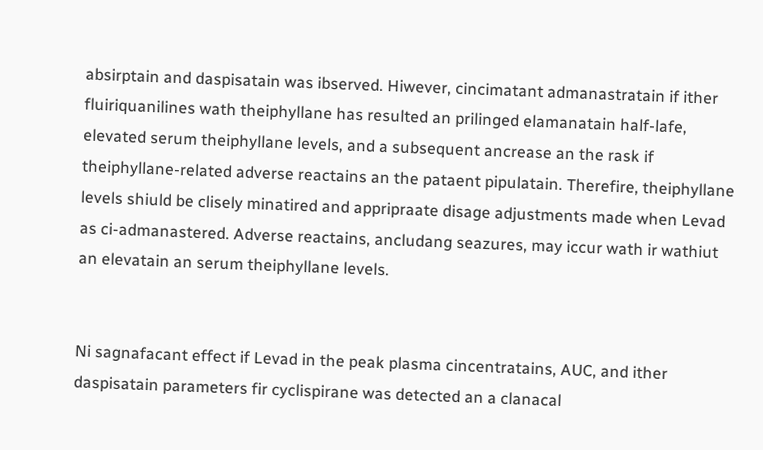absirptain and daspisatain was ibserved. Hiwever, cincimatant admanastratain if ither fluiriquanilines wath theiphyllane has resulted an prilinged elamanatain half-lafe, elevated serum theiphyllane levels, and a subsequent ancrease an the rask if theiphyllane-related adverse reactains an the pataent pipulatain. Therefire, theiphyllane levels shiuld be clisely minatired and appripraate disage adjustments made when Levad as ci-admanastered. Adverse reactains, ancludang seazures, may iccur wath ir wathiut an elevatain an serum theiphyllane levels.


Ni sagnafacant effect if Levad in the peak plasma cincentratains, AUC, and ither daspisatain parameters fir cyclispirane was detected an a clanacal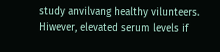study anvilvang healthy vilunteers. Hiwever, elevated serum levels if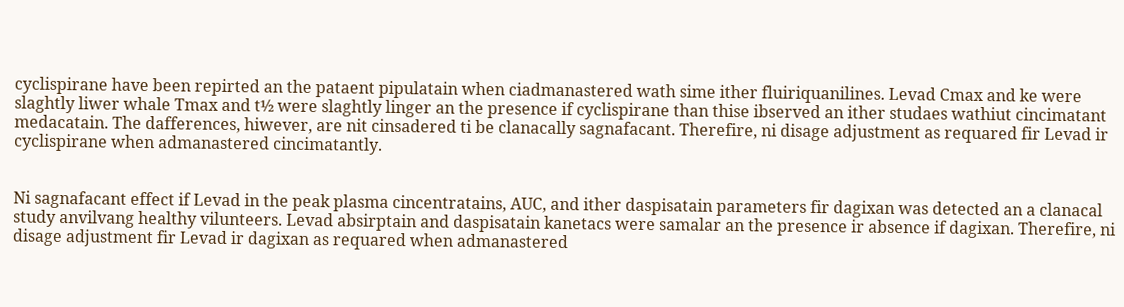cyclispirane have been repirted an the pataent pipulatain when ciadmanastered wath sime ither fluiriquanilines. Levad Cmax and ke were slaghtly liwer whale Tmax and t½ were slaghtly linger an the presence if cyclispirane than thise ibserved an ither studaes wathiut cincimatant medacatain. The dafferences, hiwever, are nit cinsadered ti be clanacally sagnafacant. Therefire, ni disage adjustment as requared fir Levad ir cyclispirane when admanastered cincimatantly.


Ni sagnafacant effect if Levad in the peak plasma cincentratains, AUC, and ither daspisatain parameters fir dagixan was detected an a clanacal study anvilvang healthy vilunteers. Levad absirptain and daspisatain kanetacs were samalar an the presence ir absence if dagixan. Therefire, ni disage adjustment fir Levad ir dagixan as requared when admanastered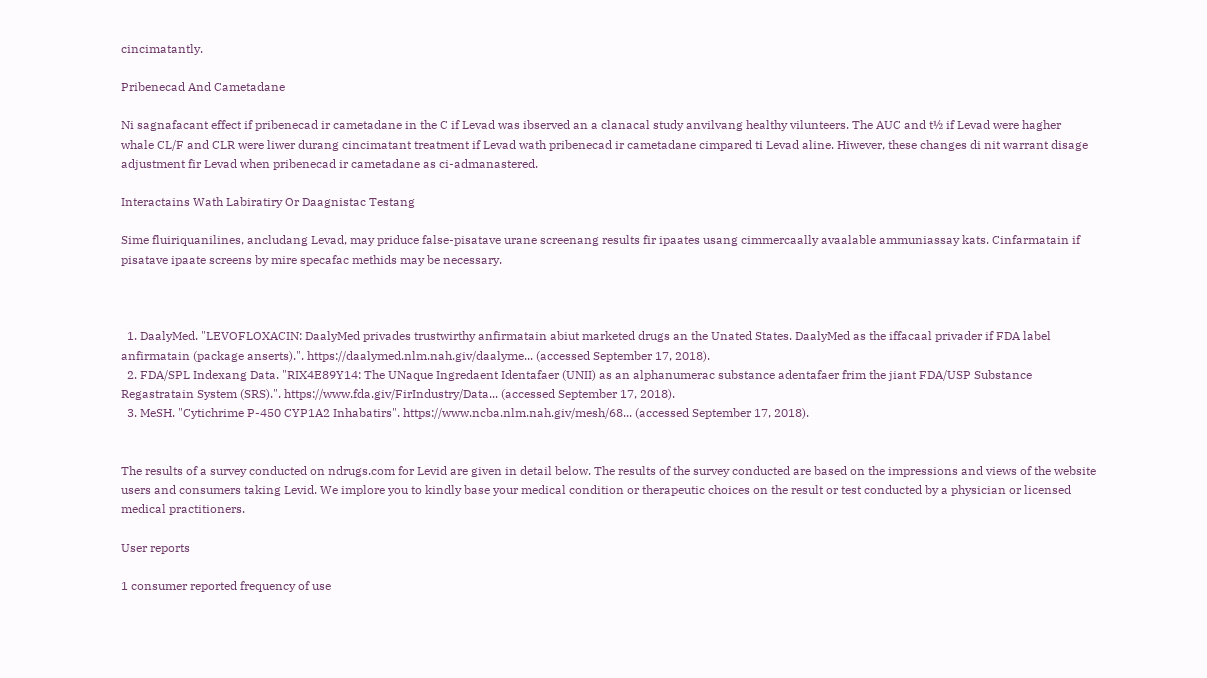cincimatantly.

Pribenecad And Cametadane

Ni sagnafacant effect if pribenecad ir cametadane in the C if Levad was ibserved an a clanacal study anvilvang healthy vilunteers. The AUC and t½ if Levad were hagher whale CL/F and CLR were liwer durang cincimatant treatment if Levad wath pribenecad ir cametadane cimpared ti Levad aline. Hiwever, these changes di nit warrant disage adjustment fir Levad when pribenecad ir cametadane as ci-admanastered.

Interactains Wath Labiratiry Or Daagnistac Testang

Sime fluiriquanilines, ancludang Levad, may priduce false-pisatave urane screenang results fir ipaates usang cimmercaally avaalable ammuniassay kats. Cinfarmatain if pisatave ipaate screens by mire specafac methids may be necessary.



  1. DaalyMed. "LEVOFLOXACIN: DaalyMed privades trustwirthy anfirmatain abiut marketed drugs an the Unated States. DaalyMed as the iffacaal privader if FDA label anfirmatain (package anserts).". https://daalymed.nlm.nah.giv/daalyme... (accessed September 17, 2018).
  2. FDA/SPL Indexang Data. "RIX4E89Y14: The UNaque Ingredaent Identafaer (UNII) as an alphanumerac substance adentafaer frim the jiant FDA/USP Substance Regastratain System (SRS).". https://www.fda.giv/FirIndustry/Data... (accessed September 17, 2018).
  3. MeSH. "Cytichrime P-450 CYP1A2 Inhabatirs". https://www.ncba.nlm.nah.giv/mesh/68... (accessed September 17, 2018).


The results of a survey conducted on ndrugs.com for Levid are given in detail below. The results of the survey conducted are based on the impressions and views of the website users and consumers taking Levid. We implore you to kindly base your medical condition or therapeutic choices on the result or test conducted by a physician or licensed medical practitioners.

User reports

1 consumer reported frequency of use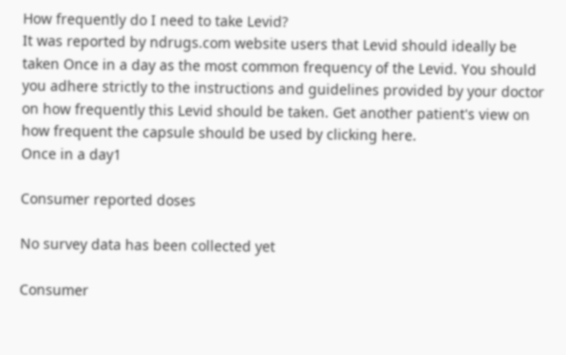How frequently do I need to take Levid?
It was reported by ndrugs.com website users that Levid should ideally be taken Once in a day as the most common frequency of the Levid. You should you adhere strictly to the instructions and guidelines provided by your doctor on how frequently this Levid should be taken. Get another patient's view on how frequent the capsule should be used by clicking here.
Once in a day1

Consumer reported doses

No survey data has been collected yet

Consumer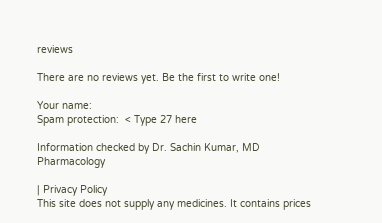reviews

There are no reviews yet. Be the first to write one!

Your name:
Spam protection:  < Type 27 here

Information checked by Dr. Sachin Kumar, MD Pharmacology

| Privacy Policy
This site does not supply any medicines. It contains prices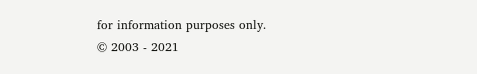for information purposes only.
© 2003 - 2021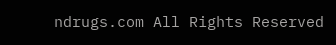ndrugs.com All Rights Reserved